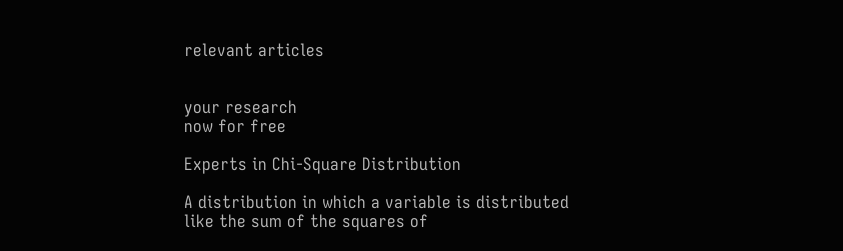relevant articles


your research
now for free

Experts in Chi-Square Distribution

A distribution in which a variable is distributed like the sum of the squares of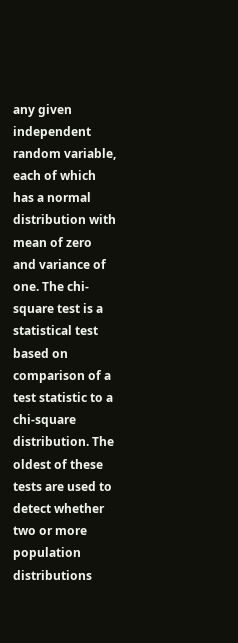any given independent random variable, each of which has a normal distribution with mean of zero and variance of one. The chi-square test is a statistical test based on comparison of a test statistic to a chi-square distribution. The oldest of these tests are used to detect whether two or more population distributions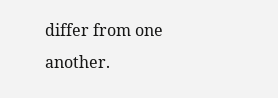differ from one another.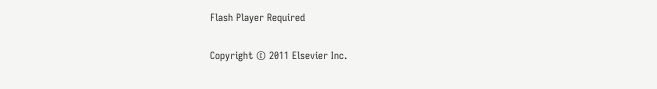Flash Player Required

Copyright © 2011 Elsevier Inc.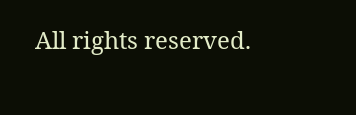All rights reserved.